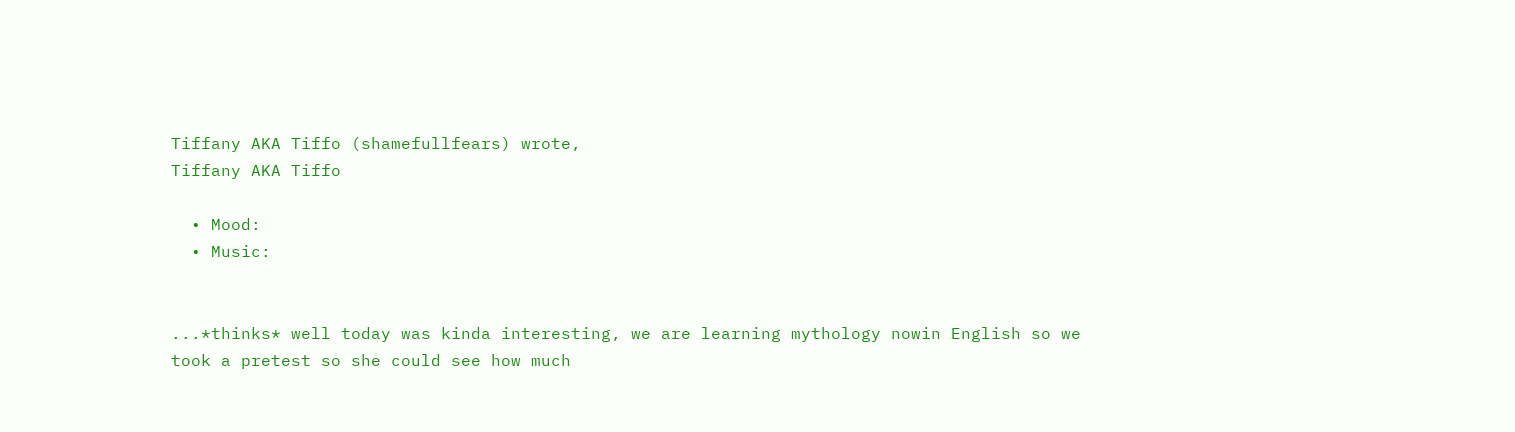Tiffany AKA Tiffo (shamefullfears) wrote,
Tiffany AKA Tiffo

  • Mood:
  • Music:


...*thinks* well today was kinda interesting, we are learning mythology nowin English so we took a pretest so she could see how much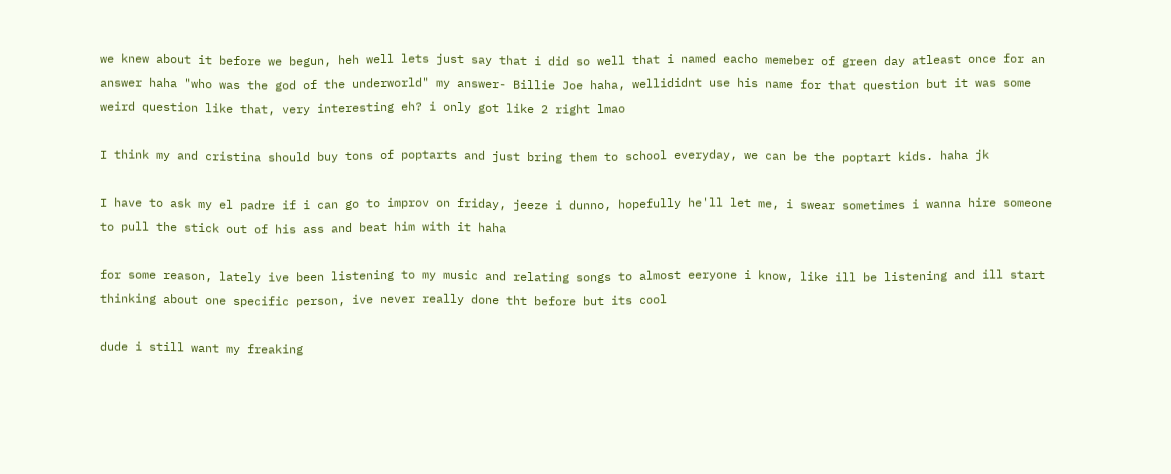we knew about it before we begun, heh well lets just say that i did so well that i named eacho memeber of green day atleast once for an answer haha "who was the god of the underworld" my answer- Billie Joe haha, wellididnt use his name for that question but it was some weird question like that, very interesting eh? i only got like 2 right lmao

I think my and cristina should buy tons of poptarts and just bring them to school everyday, we can be the poptart kids. haha jk

I have to ask my el padre if i can go to improv on friday, jeeze i dunno, hopefully he'll let me, i swear sometimes i wanna hire someone to pull the stick out of his ass and beat him with it haha

for some reason, lately ive been listening to my music and relating songs to almost eeryone i know, like ill be listening and ill start thinking about one specific person, ive never really done tht before but its cool

dude i still want my freaking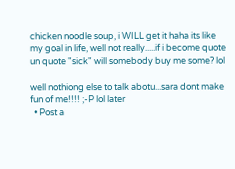chicken noodle soup, i WILL get it haha its like my goal in life, well not really.....if i become quote un quote "sick" will somebody buy me some? lol

well nothiong else to talk abotu...sara dont make fun of me!!!! ;-P lol later
  • Post a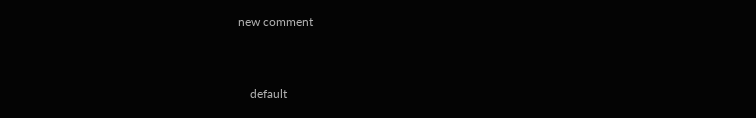new comment


    default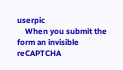userpic
    When you submit the form an invisible reCAPTCHA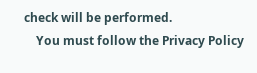check will be performed.
    You must follow the Privacy Policy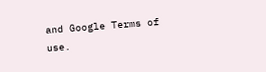and Google Terms of use.